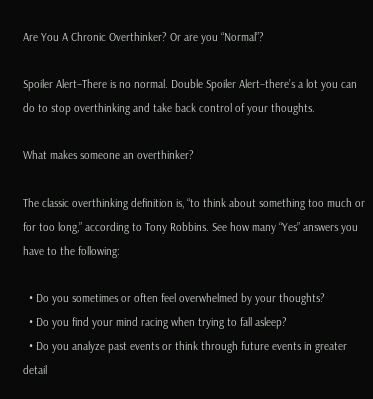Are You A Chronic Overthinker? Or are you “Normal”?

Spoiler Alert–There is no normal. Double Spoiler Alert–there’s a lot you can do to stop overthinking and take back control of your thoughts.

What makes someone an overthinker?

The classic overthinking definition is, “to think about something too much or for too long,” according to Tony Robbins. See how many “Yes” answers you have to the following:

  • Do you sometimes or often feel overwhelmed by your thoughts?
  • Do you find your mind racing when trying to fall asleep?
  • Do you analyze past events or think through future events in greater detail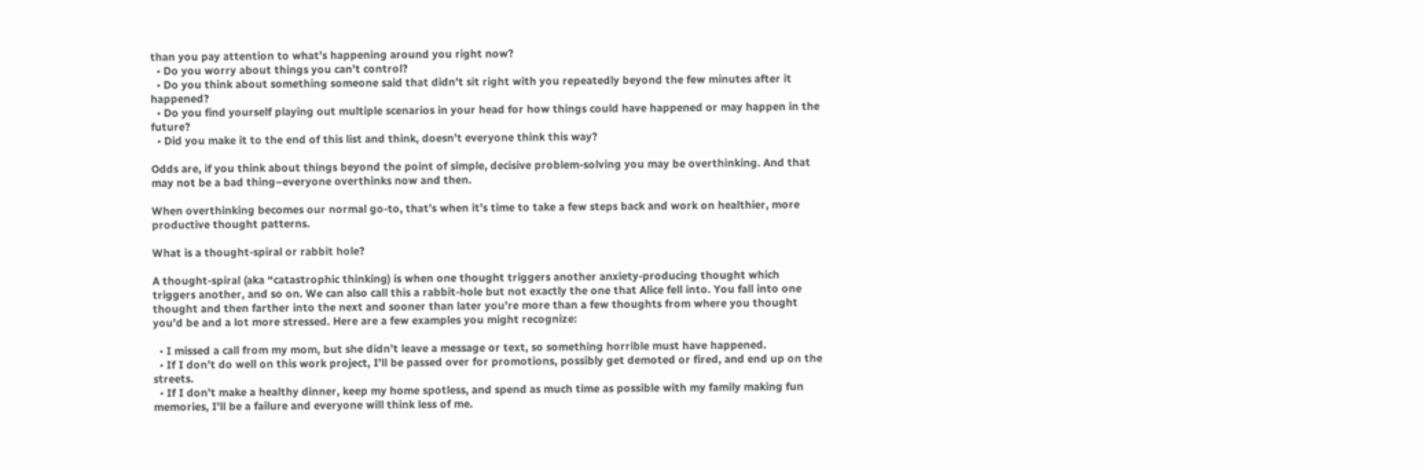than you pay attention to what’s happening around you right now?
  • Do you worry about things you can’t control?
  • Do you think about something someone said that didn’t sit right with you repeatedly beyond the few minutes after it happened?
  • Do you find yourself playing out multiple scenarios in your head for how things could have happened or may happen in the future?
  • Did you make it to the end of this list and think, doesn’t everyone think this way?

Odds are, if you think about things beyond the point of simple, decisive problem-solving you may be overthinking. And that may not be a bad thing–everyone overthinks now and then.

When overthinking becomes our normal go-to, that’s when it’s time to take a few steps back and work on healthier, more productive thought patterns.

What is a thought-spiral or rabbit hole?

A thought-spiral (aka “catastrophic thinking) is when one thought triggers another anxiety-producing thought which triggers another, and so on. We can also call this a rabbit-hole but not exactly the one that Alice fell into. You fall into one thought and then farther into the next and sooner than later you’re more than a few thoughts from where you thought you’d be and a lot more stressed. Here are a few examples you might recognize:

  • I missed a call from my mom, but she didn’t leave a message or text, so something horrible must have happened.
  • If I don’t do well on this work project, I’ll be passed over for promotions, possibly get demoted or fired, and end up on the streets.
  • If I don’t make a healthy dinner, keep my home spotless, and spend as much time as possible with my family making fun memories, I’ll be a failure and everyone will think less of me.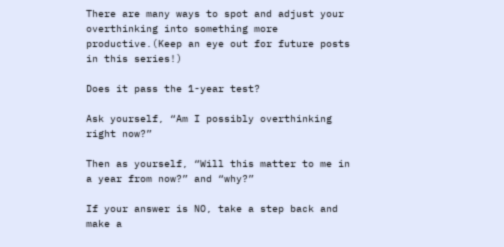There are many ways to spot and adjust your overthinking into something more productive.(Keep an eye out for future posts in this series!)

Does it pass the 1-year test?

Ask yourself, “Am I possibly overthinking right now?”

Then as yourself, “Will this matter to me in a year from now?” and “why?”

If your answer is NO, take a step back and make a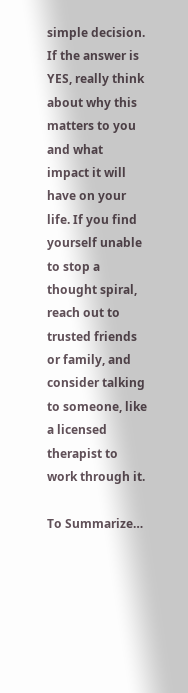simple decision. If the answer is YES, really think about why this matters to you and what impact it will have on your life. If you find yourself unable to stop a thought spiral, reach out to trusted friends or family, and consider talking to someone, like a licensed therapist to work through it.

To Summarize…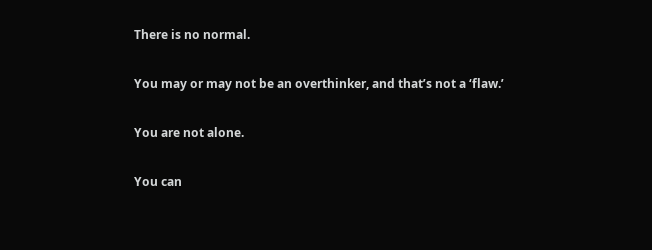There is no normal.

You may or may not be an overthinker, and that’s not a ‘flaw.’

You are not alone.

You can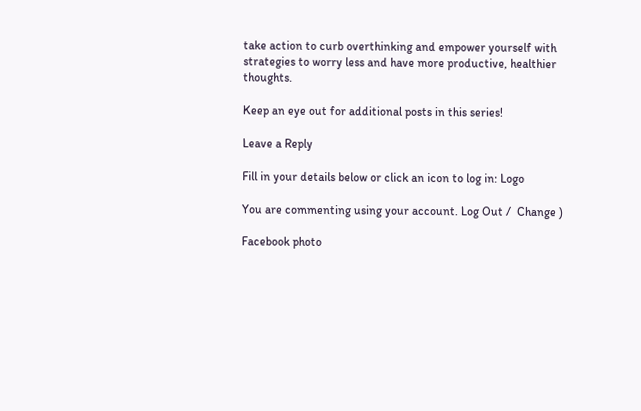take action to curb overthinking and empower yourself with strategies to worry less and have more productive, healthier thoughts.

Keep an eye out for additional posts in this series!

Leave a Reply

Fill in your details below or click an icon to log in: Logo

You are commenting using your account. Log Out /  Change )

Facebook photo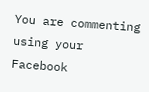You are commenting using your Facebook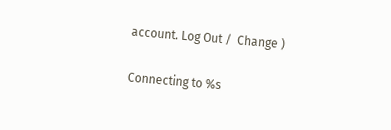account. Log Out /  Change )

Connecting to %s